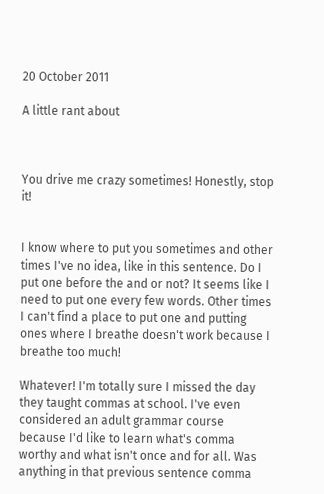20 October 2011

A little rant about



You drive me crazy sometimes! Honestly, stop it!


I know where to put you sometimes and other times I've no idea, like in this sentence. Do I put one before the and or not? It seems like I need to put one every few words. Other times I can't find a place to put one and putting ones where I breathe doesn't work because I breathe too much!

Whatever! I'm totally sure I missed the day they taught commas at school. I've even considered an adult grammar course because I'd like to learn what's comma worthy and what isn't once and for all. Was anything in that previous sentence comma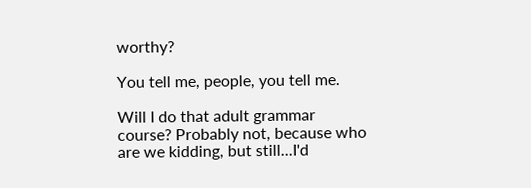worthy?

You tell me, people, you tell me.

Will I do that adult grammar course? Probably not, because who are we kidding, but still...I'd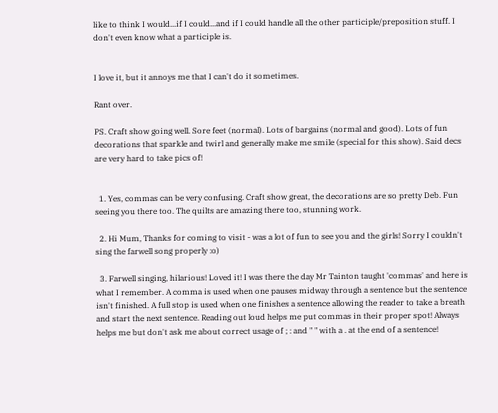like to think I would...if I could...and if I could handle all the other participle/preposition stuff. I don't even know what a participle is.


I love it, but it annoys me that I can't do it sometimes.

Rant over.

PS. Craft show going well. Sore feet (normal). Lots of bargains (normal and good). Lots of fun decorations that sparkle and twirl and generally make me smile (special for this show). Said decs are very hard to take pics of!


  1. Yes, commas can be very confusing. Craft show great, the decorations are so pretty Deb. Fun seeing you there too. The quilts are amazing there too, stunning work.

  2. Hi Mum, Thanks for coming to visit - was a lot of fun to see you and the girls! Sorry I couldn't sing the farwell song properly :o)

  3. Farwell singing, hilarious! Loved it! I was there the day Mr Tainton taught 'commas' and here is what I remember. A comma is used when one pauses midway through a sentence but the sentence isn't finished. A full stop is used when one finishes a sentence allowing the reader to take a breath and start the next sentence. Reading out loud helps me put commas in their proper spot! Always helps me but don't ask me about correct usage of ; : and " " with a . at the end of a sentence!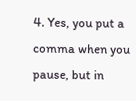4. Yes, you put a comma when you pause, but in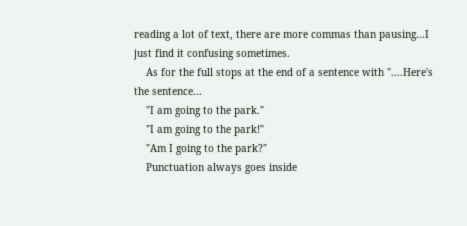reading a lot of text, there are more commas than pausing...I just find it confusing sometimes.
    As for the full stops at the end of a sentence with "....Here's the sentence...
    "I am going to the park."
    "I am going to the park!"
    "Am I going to the park?"
    Punctuation always goes inside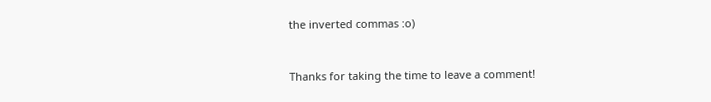the inverted commas :o)


Thanks for taking the time to leave a comment!